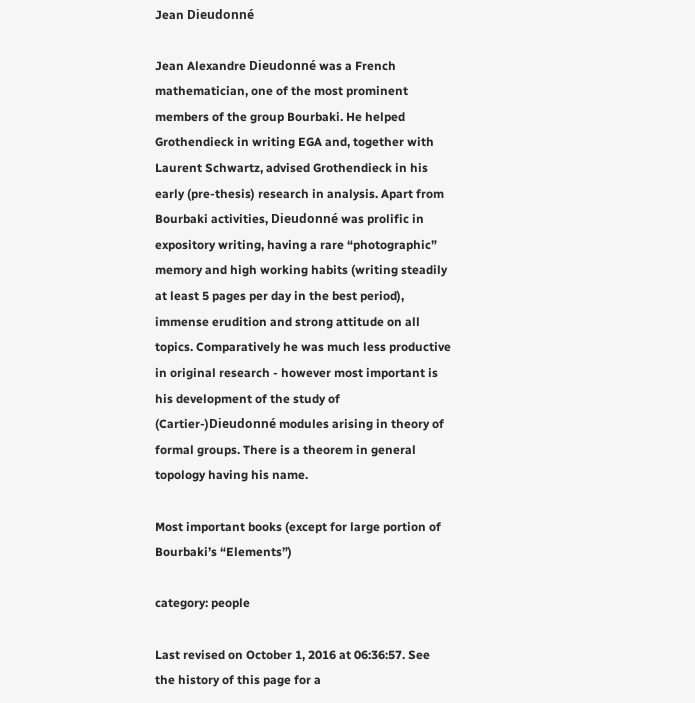Jean Dieudonné

Jean Alexandre Dieudonné was a French mathematician, one of the most prominent members of the group Bourbaki. He helped Grothendieck in writing EGA and, together with Laurent Schwartz, advised Grothendieck in his early (pre-thesis) research in analysis. Apart from Bourbaki activities, Dieudonné was prolific in expository writing, having a rare “photographic” memory and high working habits (writing steadily at least 5 pages per day in the best period), immense erudition and strong attitude on all topics. Comparatively he was much less productive in original research - however most important is his development of the study of (Cartier-)Dieudonné modules arising in theory of formal groups. There is a theorem in general topology having his name.

Most important books (except for large portion of Bourbaki’s “Elements”)

category: people

Last revised on October 1, 2016 at 06:36:57. See the history of this page for a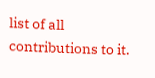list of all contributions to it.